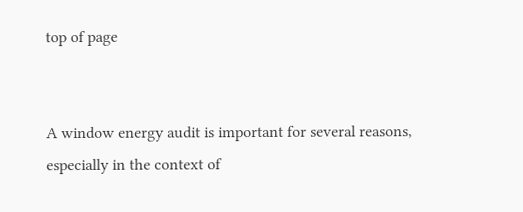top of page


A window energy audit is important for several reasons, especially in the context of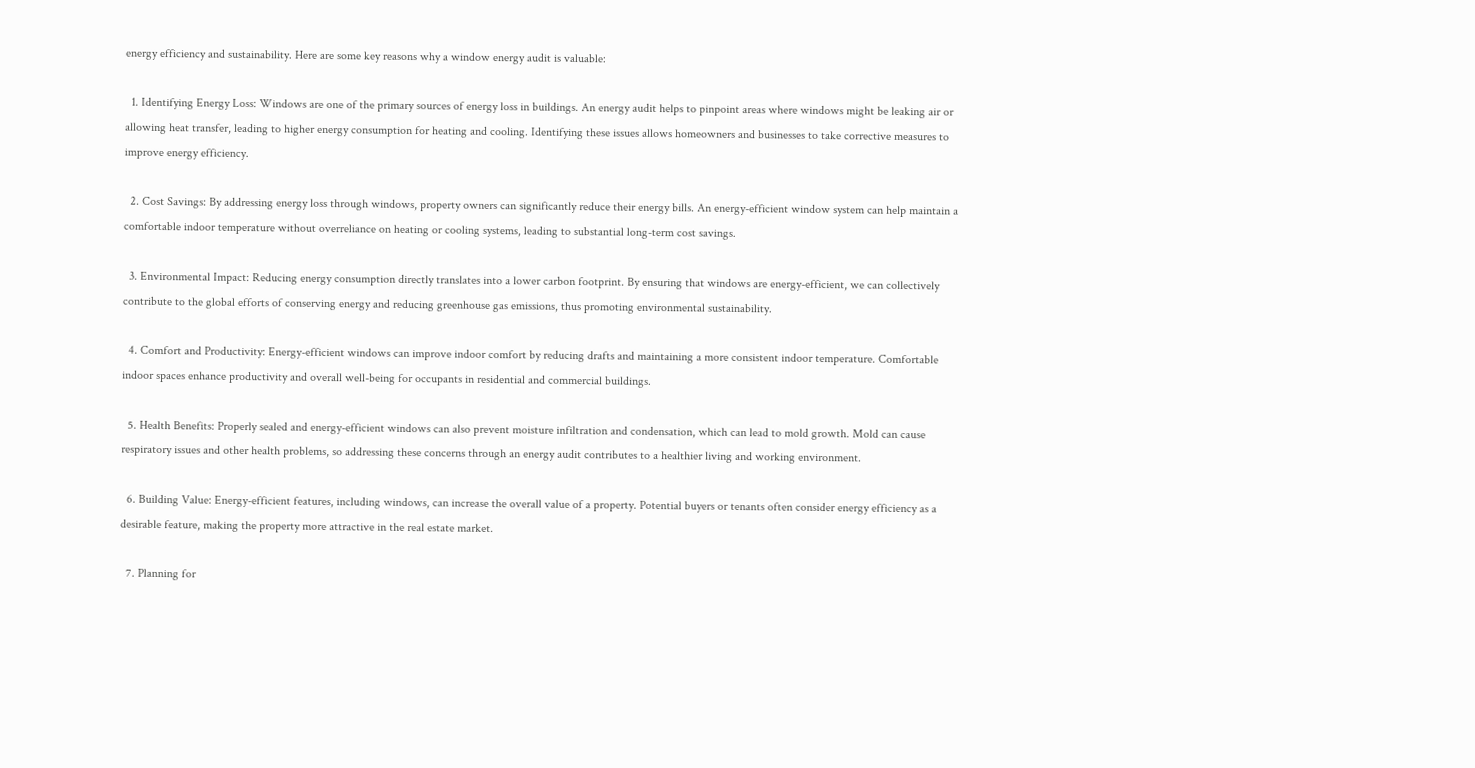energy efficiency and sustainability. Here are some key reasons why a window energy audit is valuable:

  1. Identifying Energy Loss: Windows are one of the primary sources of energy loss in buildings. An energy audit helps to pinpoint areas where windows might be leaking air or allowing heat transfer, leading to higher energy consumption for heating and cooling. Identifying these issues allows homeowners and businesses to take corrective measures to improve energy efficiency.

  2. Cost Savings: By addressing energy loss through windows, property owners can significantly reduce their energy bills. An energy-efficient window system can help maintain a comfortable indoor temperature without overreliance on heating or cooling systems, leading to substantial long-term cost savings.

  3. Environmental Impact: Reducing energy consumption directly translates into a lower carbon footprint. By ensuring that windows are energy-efficient, we can collectively contribute to the global efforts of conserving energy and reducing greenhouse gas emissions, thus promoting environmental sustainability.

  4. Comfort and Productivity: Energy-efficient windows can improve indoor comfort by reducing drafts and maintaining a more consistent indoor temperature. Comfortable indoor spaces enhance productivity and overall well-being for occupants in residential and commercial buildings.

  5. Health Benefits: Properly sealed and energy-efficient windows can also prevent moisture infiltration and condensation, which can lead to mold growth. Mold can cause respiratory issues and other health problems, so addressing these concerns through an energy audit contributes to a healthier living and working environment.

  6. Building Value: Energy-efficient features, including windows, can increase the overall value of a property. Potential buyers or tenants often consider energy efficiency as a desirable feature, making the property more attractive in the real estate market.

  7. Planning for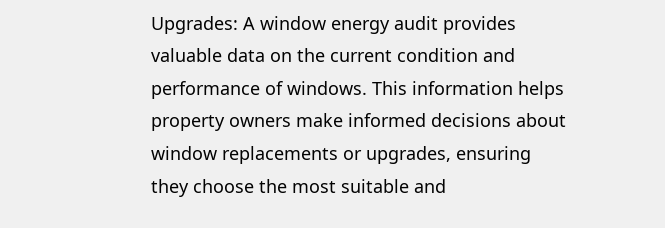Upgrades: A window energy audit provides valuable data on the current condition and performance of windows. This information helps property owners make informed decisions about window replacements or upgrades, ensuring they choose the most suitable and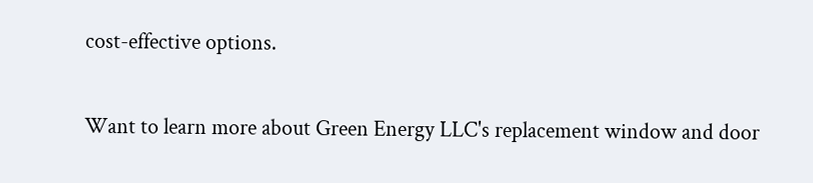cost-effective options.


Want to learn more about Green Energy LLC's replacement window and door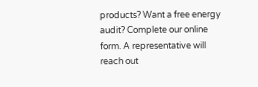products? Want a free energy audit? Complete our online form. A representative will reach out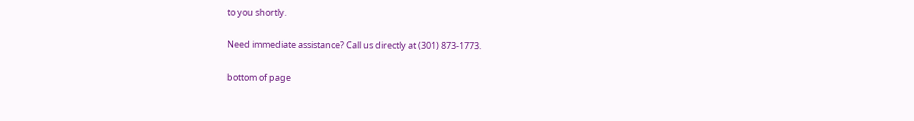to you shortly.

Need immediate assistance? Call us directly at (301) 873-1773.

bottom of page